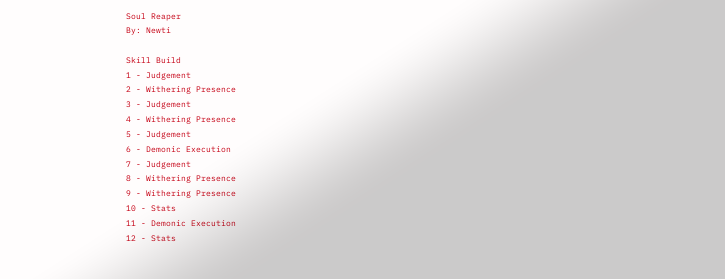Soul Reaper
By: Newti

Skill Build
1 - Judgement
2 - Withering Presence
3 - Judgement
4 - Withering Presence
5 - Judgement
6 - Demonic Execution
7 - Judgement
8 - Withering Presence
9 - Withering Presence
10 - Stats
11 - Demonic Execution
12 - Stats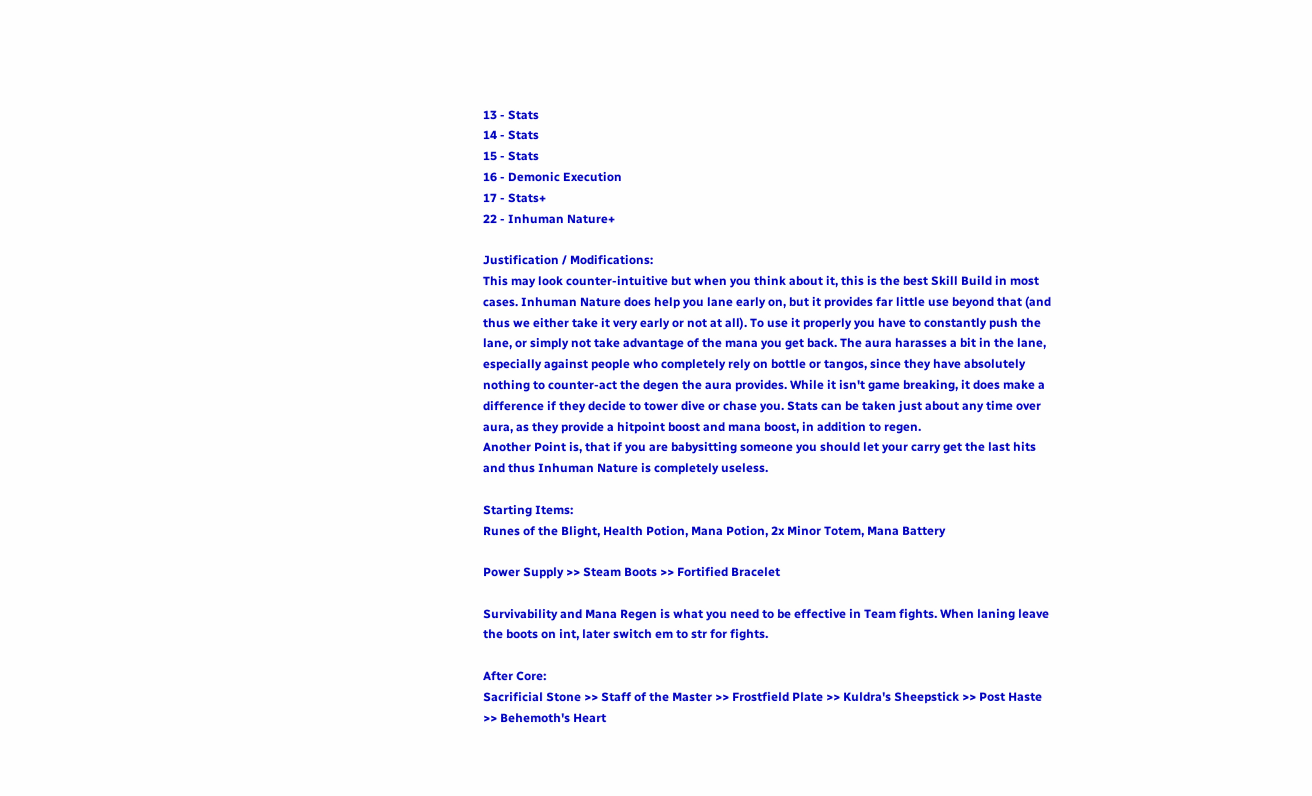13 - Stats
14 - Stats
15 - Stats
16 - Demonic Execution
17 - Stats+
22 - Inhuman Nature+

Justification / Modifications:
This may look counter-intuitive but when you think about it, this is the best Skill Build in most cases. Inhuman Nature does help you lane early on, but it provides far little use beyond that (and thus we either take it very early or not at all). To use it properly you have to constantly push the lane, or simply not take advantage of the mana you get back. The aura harasses a bit in the lane, especially against people who completely rely on bottle or tangos, since they have absolutely nothing to counter-act the degen the aura provides. While it isn't game breaking, it does make a difference if they decide to tower dive or chase you. Stats can be taken just about any time over aura, as they provide a hitpoint boost and mana boost, in addition to regen.
Another Point is, that if you are babysitting someone you should let your carry get the last hits and thus Inhuman Nature is completely useless.

Starting Items:
Runes of the Blight, Health Potion, Mana Potion, 2x Minor Totem, Mana Battery

Power Supply >> Steam Boots >> Fortified Bracelet

Survivability and Mana Regen is what you need to be effective in Team fights. When laning leave the boots on int, later switch em to str for fights.

After Core:
Sacrificial Stone >> Staff of the Master >> Frostfield Plate >> Kuldra's Sheepstick >> Post Haste >> Behemoth's Heart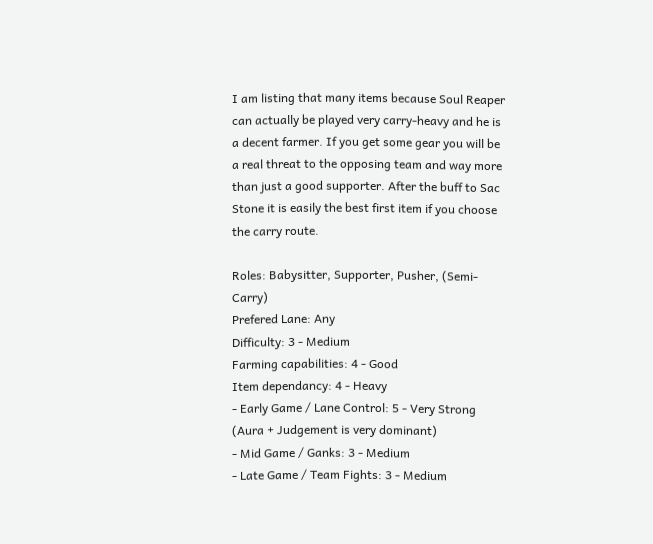I am listing that many items because Soul Reaper can actually be played very carry-heavy and he is a decent farmer. If you get some gear you will be a real threat to the opposing team and way more than just a good supporter. After the buff to Sac Stone it is easily the best first item if you choose the carry route.

Roles: Babysitter, Supporter, Pusher, (Semi-Carry)
Prefered Lane: Any
Difficulty: 3 - Medium
Farming capabilities: 4 - Good
Item dependancy: 4 - Heavy
- Early Game / Lane Control: 5 - Very Strong (Aura + Judgement is very dominant)
- Mid Game / Ganks: 3 - Medium
- Late Game / Team Fights: 3 - Medium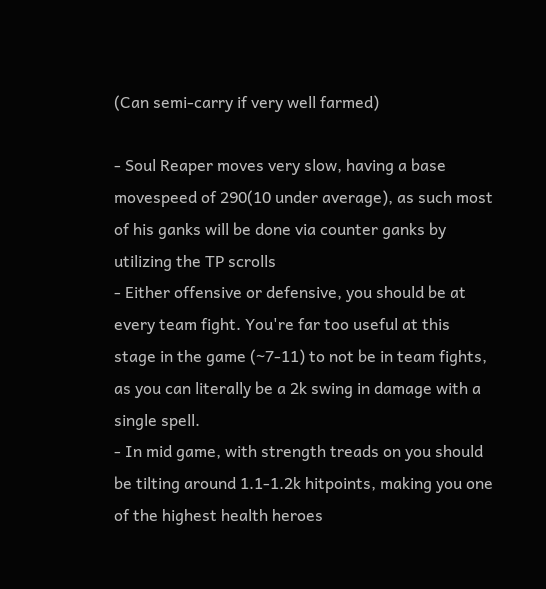(Can semi-carry if very well farmed)

- Soul Reaper moves very slow, having a base movespeed of 290(10 under average), as such most of his ganks will be done via counter ganks by utilizing the TP scrolls
- Either offensive or defensive, you should be at every team fight. You're far too useful at this stage in the game (~7-11) to not be in team fights, as you can literally be a 2k swing in damage with a single spell.
- In mid game, with strength treads on you should be tilting around 1.1-1.2k hitpoints, making you one of the highest health heroes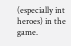(especially int heroes) in the game.